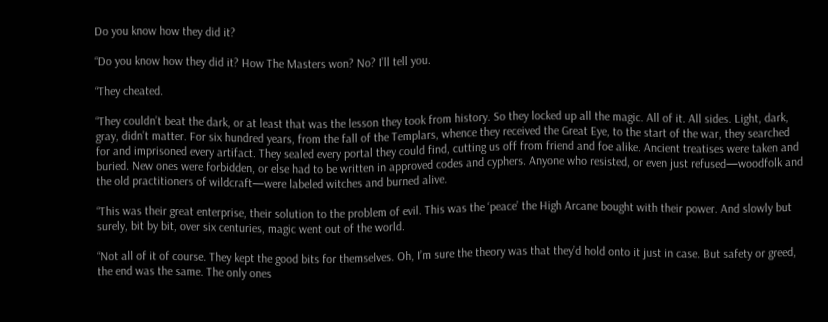Do you know how they did it?

“Do you know how they did it? How The Masters won? No? I’ll tell you.

“They cheated.

“They couldn’t beat the dark, or at least that was the lesson they took from history. So they locked up all the magic. All of it. All sides. Light, dark, gray, didn’t matter. For six hundred years, from the fall of the Templars, whence they received the Great Eye, to the start of the war, they searched for and imprisoned every artifact. They sealed every portal they could find, cutting us off from friend and foe alike. Ancient treatises were taken and buried. New ones were forbidden, or else had to be written in approved codes and cyphers. Anyone who resisted, or even just refused—woodfolk and the old practitioners of wildcraft—were labeled witches and burned alive.

“This was their great enterprise, their solution to the problem of evil. This was the ‘peace’ the High Arcane bought with their power. And slowly but surely, bit by bit, over six centuries, magic went out of the world.

“Not all of it of course. They kept the good bits for themselves. Oh, I’m sure the theory was that they’d hold onto it just in case. But safety or greed, the end was the same. The only ones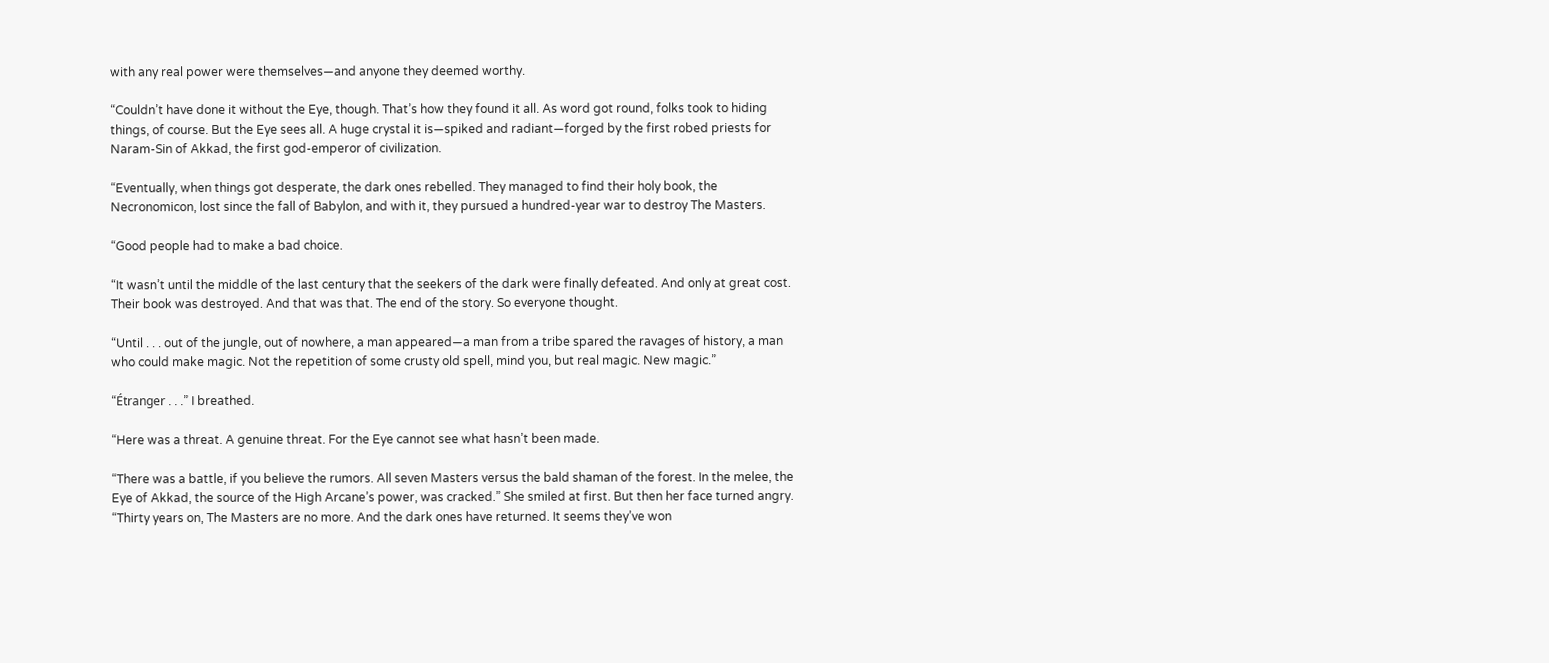with any real power were themselves—and anyone they deemed worthy.

“Couldn’t have done it without the Eye, though. That’s how they found it all. As word got round, folks took to hiding things, of course. But the Eye sees all. A huge crystal it is—spiked and radiant—forged by the first robed priests for Naram-Sin of Akkad, the first god-emperor of civilization.

“Eventually, when things got desperate, the dark ones rebelled. They managed to find their holy book, the Necronomicon, lost since the fall of Babylon, and with it, they pursued a hundred-year war to destroy The Masters.

“Good people had to make a bad choice.

“It wasn’t until the middle of the last century that the seekers of the dark were finally defeated. And only at great cost. Their book was destroyed. And that was that. The end of the story. So everyone thought.

“Until . . . out of the jungle, out of nowhere, a man appeared—a man from a tribe spared the ravages of history, a man who could make magic. Not the repetition of some crusty old spell, mind you, but real magic. New magic.”

“Étranger . . .” I breathed.

“Here was a threat. A genuine threat. For the Eye cannot see what hasn’t been made.

“There was a battle, if you believe the rumors. All seven Masters versus the bald shaman of the forest. In the melee, the Eye of Akkad, the source of the High Arcane’s power, was cracked.” She smiled at first. But then her face turned angry. “Thirty years on, The Masters are no more. And the dark ones have returned. It seems they’ve won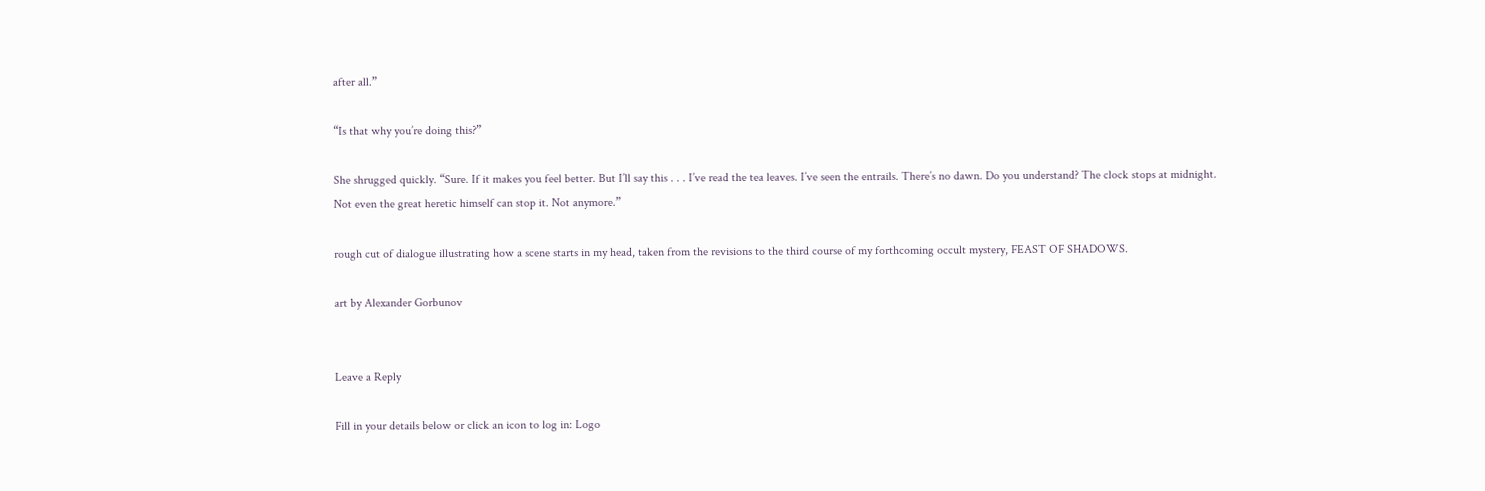after all.”

“Is that why you’re doing this?”

She shrugged quickly. “Sure. If it makes you feel better. But I’ll say this . . . I’ve read the tea leaves. I’ve seen the entrails. There’s no dawn. Do you understand? The clock stops at midnight. Not even the great heretic himself can stop it. Not anymore.”

rough cut of dialogue illustrating how a scene starts in my head, taken from the revisions to the third course of my forthcoming occult mystery, FEAST OF SHADOWS.

art by Alexander Gorbunov


Leave a Reply

Fill in your details below or click an icon to log in: Logo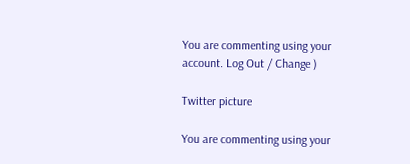You are commenting using your account. Log Out / Change )

Twitter picture

You are commenting using your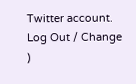Twitter account. Log Out / Change )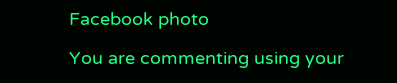Facebook photo

You are commenting using your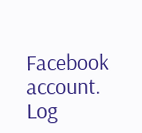Facebook account. Log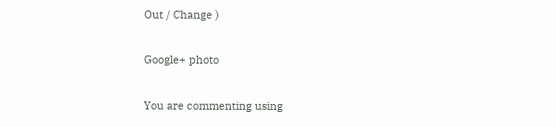Out / Change )

Google+ photo

You are commenting using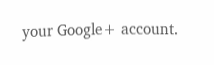your Google+ account.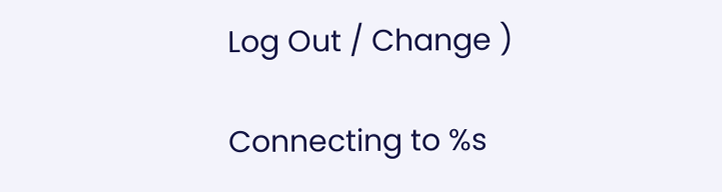Log Out / Change )

Connecting to %s